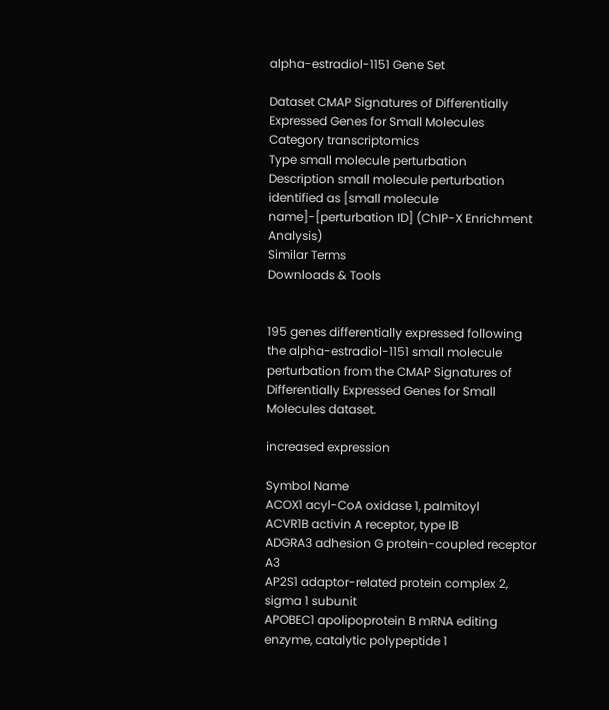alpha-estradiol-1151 Gene Set

Dataset CMAP Signatures of Differentially Expressed Genes for Small Molecules
Category transcriptomics
Type small molecule perturbation
Description small molecule perturbation identified as [small molecule name]-[perturbation ID] (ChIP-X Enrichment Analysis)
Similar Terms
Downloads & Tools


195 genes differentially expressed following the alpha-estradiol-1151 small molecule perturbation from the CMAP Signatures of Differentially Expressed Genes for Small Molecules dataset.

increased expression

Symbol Name
ACOX1 acyl-CoA oxidase 1, palmitoyl
ACVR1B activin A receptor, type IB
ADGRA3 adhesion G protein-coupled receptor A3
AP2S1 adaptor-related protein complex 2, sigma 1 subunit
APOBEC1 apolipoprotein B mRNA editing enzyme, catalytic polypeptide 1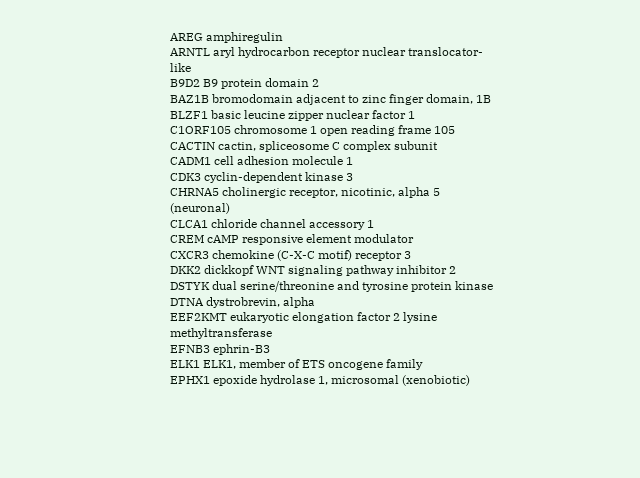AREG amphiregulin
ARNTL aryl hydrocarbon receptor nuclear translocator-like
B9D2 B9 protein domain 2
BAZ1B bromodomain adjacent to zinc finger domain, 1B
BLZF1 basic leucine zipper nuclear factor 1
C1ORF105 chromosome 1 open reading frame 105
CACTIN cactin, spliceosome C complex subunit
CADM1 cell adhesion molecule 1
CDK3 cyclin-dependent kinase 3
CHRNA5 cholinergic receptor, nicotinic, alpha 5 (neuronal)
CLCA1 chloride channel accessory 1
CREM cAMP responsive element modulator
CXCR3 chemokine (C-X-C motif) receptor 3
DKK2 dickkopf WNT signaling pathway inhibitor 2
DSTYK dual serine/threonine and tyrosine protein kinase
DTNA dystrobrevin, alpha
EEF2KMT eukaryotic elongation factor 2 lysine methyltransferase
EFNB3 ephrin-B3
ELK1 ELK1, member of ETS oncogene family
EPHX1 epoxide hydrolase 1, microsomal (xenobiotic)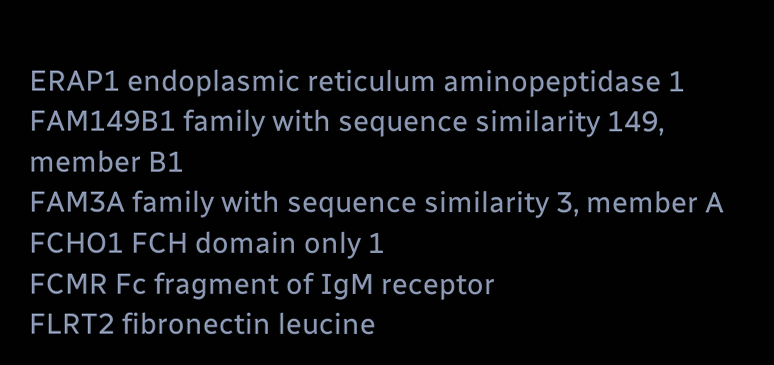ERAP1 endoplasmic reticulum aminopeptidase 1
FAM149B1 family with sequence similarity 149, member B1
FAM3A family with sequence similarity 3, member A
FCHO1 FCH domain only 1
FCMR Fc fragment of IgM receptor
FLRT2 fibronectin leucine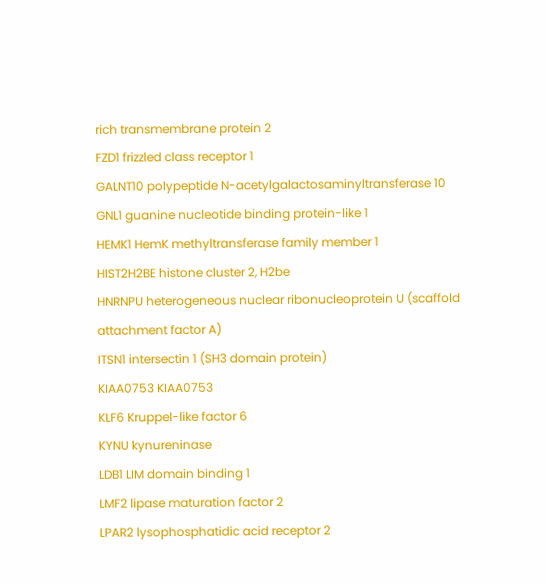rich transmembrane protein 2
FZD1 frizzled class receptor 1
GALNT10 polypeptide N-acetylgalactosaminyltransferase 10
GNL1 guanine nucleotide binding protein-like 1
HEMK1 HemK methyltransferase family member 1
HIST2H2BE histone cluster 2, H2be
HNRNPU heterogeneous nuclear ribonucleoprotein U (scaffold attachment factor A)
ITSN1 intersectin 1 (SH3 domain protein)
KIAA0753 KIAA0753
KLF6 Kruppel-like factor 6
KYNU kynureninase
LDB1 LIM domain binding 1
LMF2 lipase maturation factor 2
LPAR2 lysophosphatidic acid receptor 2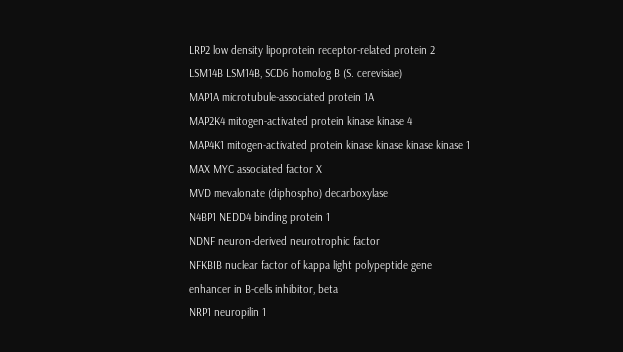LRP2 low density lipoprotein receptor-related protein 2
LSM14B LSM14B, SCD6 homolog B (S. cerevisiae)
MAP1A microtubule-associated protein 1A
MAP2K4 mitogen-activated protein kinase kinase 4
MAP4K1 mitogen-activated protein kinase kinase kinase kinase 1
MAX MYC associated factor X
MVD mevalonate (diphospho) decarboxylase
N4BP1 NEDD4 binding protein 1
NDNF neuron-derived neurotrophic factor
NFKBIB nuclear factor of kappa light polypeptide gene enhancer in B-cells inhibitor, beta
NRP1 neuropilin 1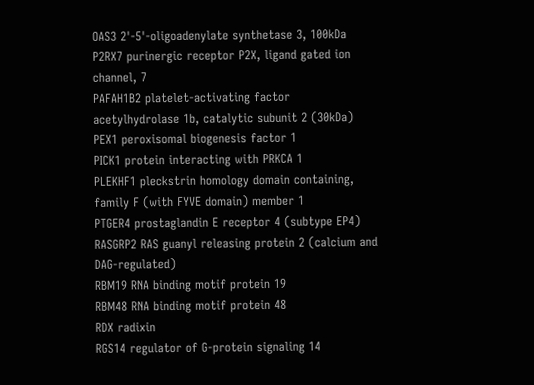OAS3 2'-5'-oligoadenylate synthetase 3, 100kDa
P2RX7 purinergic receptor P2X, ligand gated ion channel, 7
PAFAH1B2 platelet-activating factor acetylhydrolase 1b, catalytic subunit 2 (30kDa)
PEX1 peroxisomal biogenesis factor 1
PICK1 protein interacting with PRKCA 1
PLEKHF1 pleckstrin homology domain containing, family F (with FYVE domain) member 1
PTGER4 prostaglandin E receptor 4 (subtype EP4)
RASGRP2 RAS guanyl releasing protein 2 (calcium and DAG-regulated)
RBM19 RNA binding motif protein 19
RBM48 RNA binding motif protein 48
RDX radixin
RGS14 regulator of G-protein signaling 14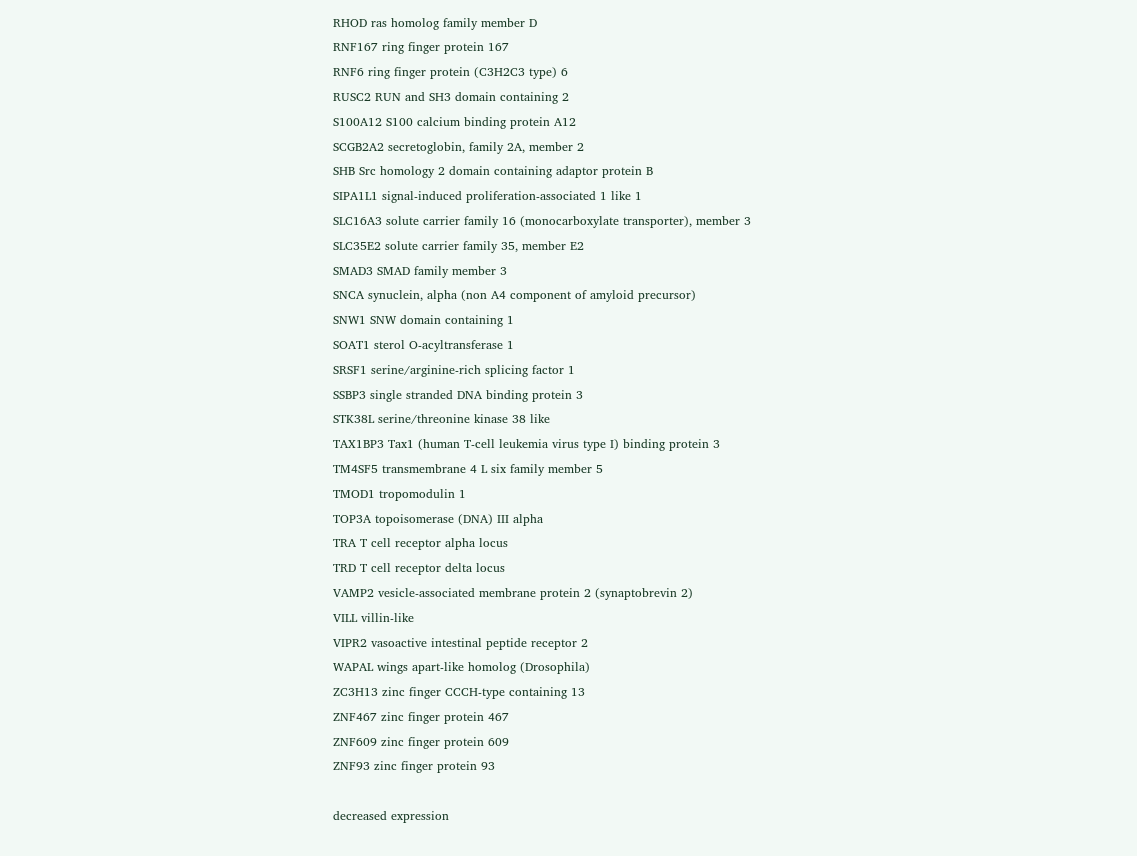RHOD ras homolog family member D
RNF167 ring finger protein 167
RNF6 ring finger protein (C3H2C3 type) 6
RUSC2 RUN and SH3 domain containing 2
S100A12 S100 calcium binding protein A12
SCGB2A2 secretoglobin, family 2A, member 2
SHB Src homology 2 domain containing adaptor protein B
SIPA1L1 signal-induced proliferation-associated 1 like 1
SLC16A3 solute carrier family 16 (monocarboxylate transporter), member 3
SLC35E2 solute carrier family 35, member E2
SMAD3 SMAD family member 3
SNCA synuclein, alpha (non A4 component of amyloid precursor)
SNW1 SNW domain containing 1
SOAT1 sterol O-acyltransferase 1
SRSF1 serine/arginine-rich splicing factor 1
SSBP3 single stranded DNA binding protein 3
STK38L serine/threonine kinase 38 like
TAX1BP3 Tax1 (human T-cell leukemia virus type I) binding protein 3
TM4SF5 transmembrane 4 L six family member 5
TMOD1 tropomodulin 1
TOP3A topoisomerase (DNA) III alpha
TRA T cell receptor alpha locus
TRD T cell receptor delta locus
VAMP2 vesicle-associated membrane protein 2 (synaptobrevin 2)
VILL villin-like
VIPR2 vasoactive intestinal peptide receptor 2
WAPAL wings apart-like homolog (Drosophila)
ZC3H13 zinc finger CCCH-type containing 13
ZNF467 zinc finger protein 467
ZNF609 zinc finger protein 609
ZNF93 zinc finger protein 93

decreased expression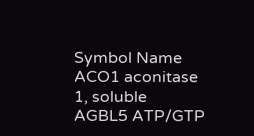Symbol Name
ACO1 aconitase 1, soluble
AGBL5 ATP/GTP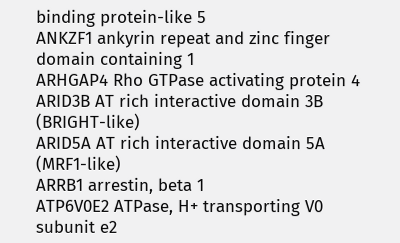binding protein-like 5
ANKZF1 ankyrin repeat and zinc finger domain containing 1
ARHGAP4 Rho GTPase activating protein 4
ARID3B AT rich interactive domain 3B (BRIGHT-like)
ARID5A AT rich interactive domain 5A (MRF1-like)
ARRB1 arrestin, beta 1
ATP6V0E2 ATPase, H+ transporting V0 subunit e2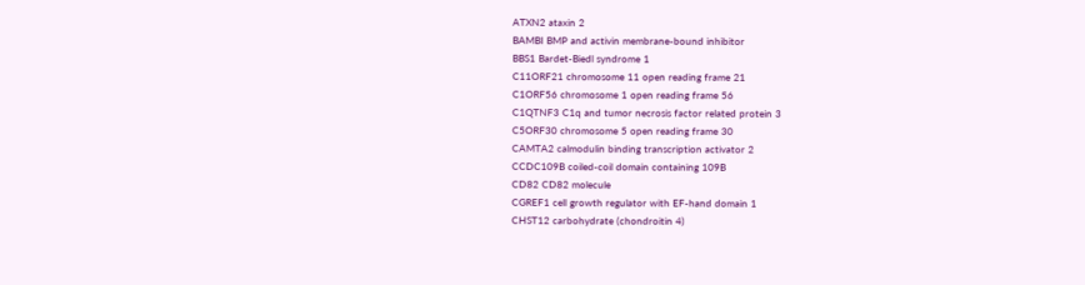ATXN2 ataxin 2
BAMBI BMP and activin membrane-bound inhibitor
BBS1 Bardet-Biedl syndrome 1
C11ORF21 chromosome 11 open reading frame 21
C1ORF56 chromosome 1 open reading frame 56
C1QTNF3 C1q and tumor necrosis factor related protein 3
C5ORF30 chromosome 5 open reading frame 30
CAMTA2 calmodulin binding transcription activator 2
CCDC109B coiled-coil domain containing 109B
CD82 CD82 molecule
CGREF1 cell growth regulator with EF-hand domain 1
CHST12 carbohydrate (chondroitin 4)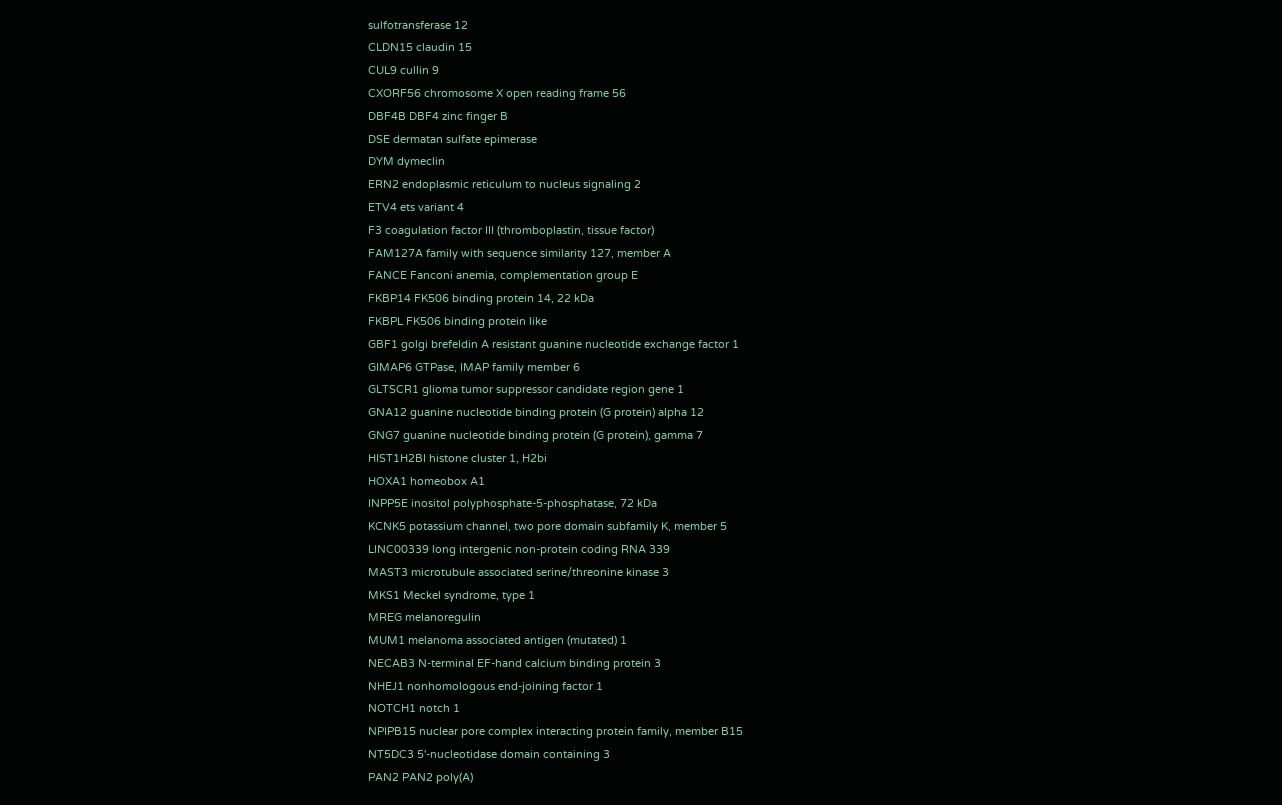sulfotransferase 12
CLDN15 claudin 15
CUL9 cullin 9
CXORF56 chromosome X open reading frame 56
DBF4B DBF4 zinc finger B
DSE dermatan sulfate epimerase
DYM dymeclin
ERN2 endoplasmic reticulum to nucleus signaling 2
ETV4 ets variant 4
F3 coagulation factor III (thromboplastin, tissue factor)
FAM127A family with sequence similarity 127, member A
FANCE Fanconi anemia, complementation group E
FKBP14 FK506 binding protein 14, 22 kDa
FKBPL FK506 binding protein like
GBF1 golgi brefeldin A resistant guanine nucleotide exchange factor 1
GIMAP6 GTPase, IMAP family member 6
GLTSCR1 glioma tumor suppressor candidate region gene 1
GNA12 guanine nucleotide binding protein (G protein) alpha 12
GNG7 guanine nucleotide binding protein (G protein), gamma 7
HIST1H2BI histone cluster 1, H2bi
HOXA1 homeobox A1
INPP5E inositol polyphosphate-5-phosphatase, 72 kDa
KCNK5 potassium channel, two pore domain subfamily K, member 5
LINC00339 long intergenic non-protein coding RNA 339
MAST3 microtubule associated serine/threonine kinase 3
MKS1 Meckel syndrome, type 1
MREG melanoregulin
MUM1 melanoma associated antigen (mutated) 1
NECAB3 N-terminal EF-hand calcium binding protein 3
NHEJ1 nonhomologous end-joining factor 1
NOTCH1 notch 1
NPIPB15 nuclear pore complex interacting protein family, member B15
NT5DC3 5'-nucleotidase domain containing 3
PAN2 PAN2 poly(A)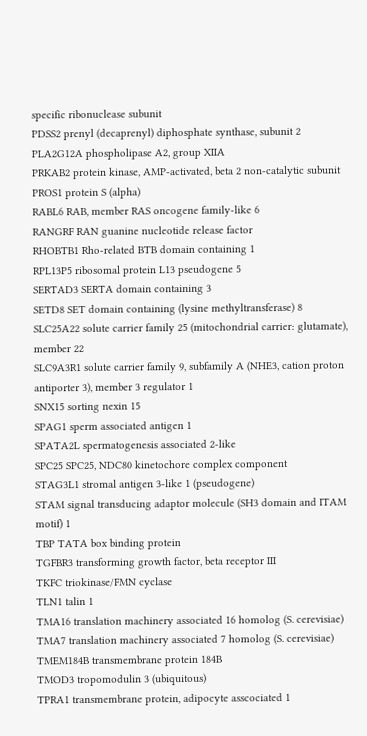specific ribonuclease subunit
PDSS2 prenyl (decaprenyl) diphosphate synthase, subunit 2
PLA2G12A phospholipase A2, group XIIA
PRKAB2 protein kinase, AMP-activated, beta 2 non-catalytic subunit
PROS1 protein S (alpha)
RABL6 RAB, member RAS oncogene family-like 6
RANGRF RAN guanine nucleotide release factor
RHOBTB1 Rho-related BTB domain containing 1
RPL13P5 ribosomal protein L13 pseudogene 5
SERTAD3 SERTA domain containing 3
SETD8 SET domain containing (lysine methyltransferase) 8
SLC25A22 solute carrier family 25 (mitochondrial carrier: glutamate), member 22
SLC9A3R1 solute carrier family 9, subfamily A (NHE3, cation proton antiporter 3), member 3 regulator 1
SNX15 sorting nexin 15
SPAG1 sperm associated antigen 1
SPATA2L spermatogenesis associated 2-like
SPC25 SPC25, NDC80 kinetochore complex component
STAG3L1 stromal antigen 3-like 1 (pseudogene)
STAM signal transducing adaptor molecule (SH3 domain and ITAM motif) 1
TBP TATA box binding protein
TGFBR3 transforming growth factor, beta receptor III
TKFC triokinase/FMN cyclase
TLN1 talin 1
TMA16 translation machinery associated 16 homolog (S. cerevisiae)
TMA7 translation machinery associated 7 homolog (S. cerevisiae)
TMEM184B transmembrane protein 184B
TMOD3 tropomodulin 3 (ubiquitous)
TPRA1 transmembrane protein, adipocyte asscociated 1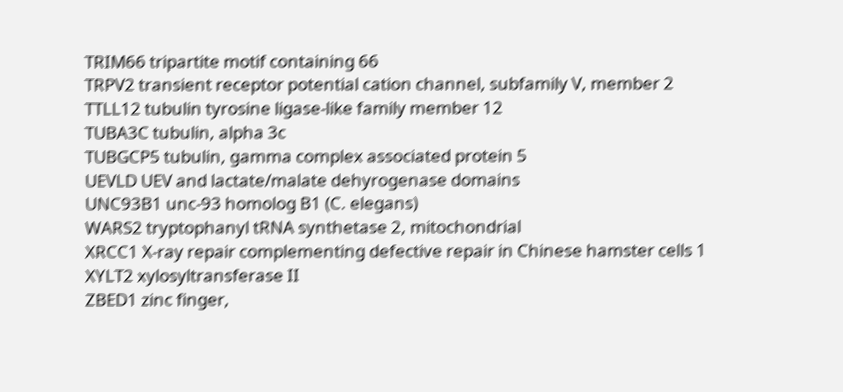TRIM66 tripartite motif containing 66
TRPV2 transient receptor potential cation channel, subfamily V, member 2
TTLL12 tubulin tyrosine ligase-like family member 12
TUBA3C tubulin, alpha 3c
TUBGCP5 tubulin, gamma complex associated protein 5
UEVLD UEV and lactate/malate dehyrogenase domains
UNC93B1 unc-93 homolog B1 (C. elegans)
WARS2 tryptophanyl tRNA synthetase 2, mitochondrial
XRCC1 X-ray repair complementing defective repair in Chinese hamster cells 1
XYLT2 xylosyltransferase II
ZBED1 zinc finger,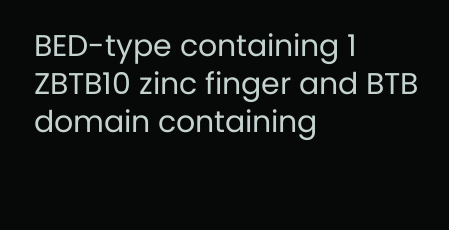BED-type containing 1
ZBTB10 zinc finger and BTB domain containing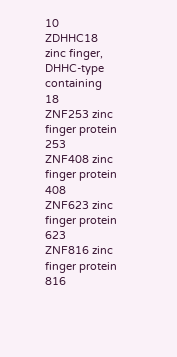10
ZDHHC18 zinc finger, DHHC-type containing 18
ZNF253 zinc finger protein 253
ZNF408 zinc finger protein 408
ZNF623 zinc finger protein 623
ZNF816 zinc finger protein 816